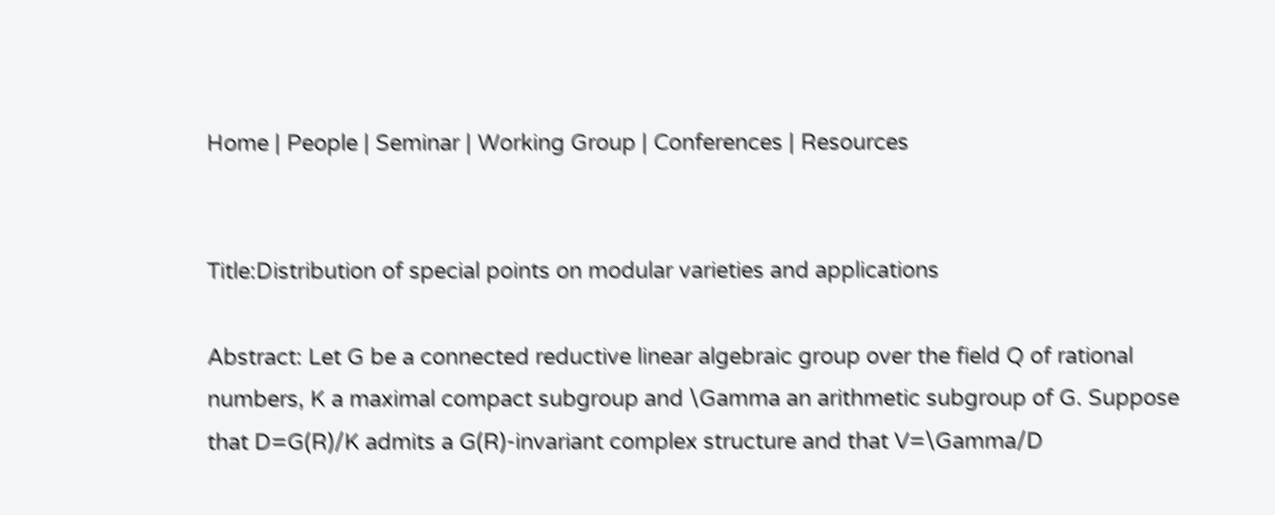Home | People | Seminar | Working Group | Conferences | Resources


Title:Distribution of special points on modular varieties and applications

Abstract: Let G be a connected reductive linear algebraic group over the field Q of rational numbers, K a maximal compact subgroup and \Gamma an arithmetic subgroup of G. Suppose that D=G(R)/K admits a G(R)-invariant complex structure and that V=\Gamma/D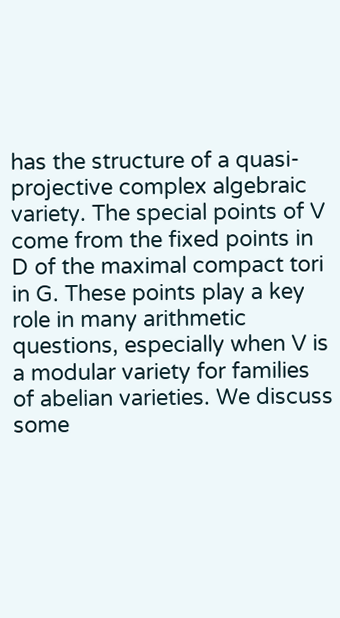has the structure of a quasi-projective complex algebraic variety. The special points of V come from the fixed points in D of the maximal compact tori in G. These points play a key role in many arithmetic questions, especially when V is a modular variety for families of abelian varieties. We discuss some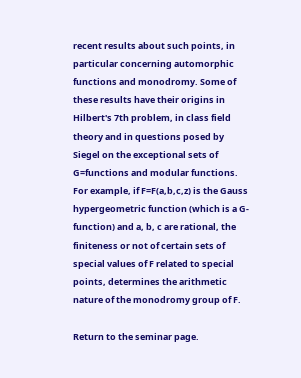recent results about such points, in particular concerning automorphic functions and monodromy. Some of these results have their origins in Hilbert's 7th problem, in class field theory and in questions posed by Siegel on the exceptional sets of G=functions and modular functions. For example, if F=F(a,b,c,z) is the Gauss hypergeometric function (which is a G-function) and a, b, c are rational, the finiteness or not of certain sets of special values of F related to special points, determines the arithmetic nature of the monodromy group of F.

Return to the seminar page.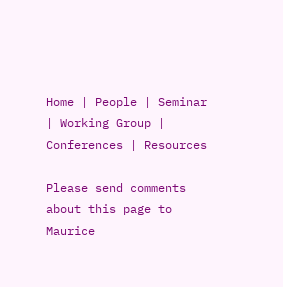Home | People | Seminar | Working Group | Conferences | Resources

Please send comments about this page to Maurice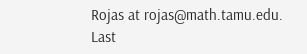Rojas at rojas@math.tamu.edu.
Last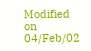Modified on 04/Feb/02